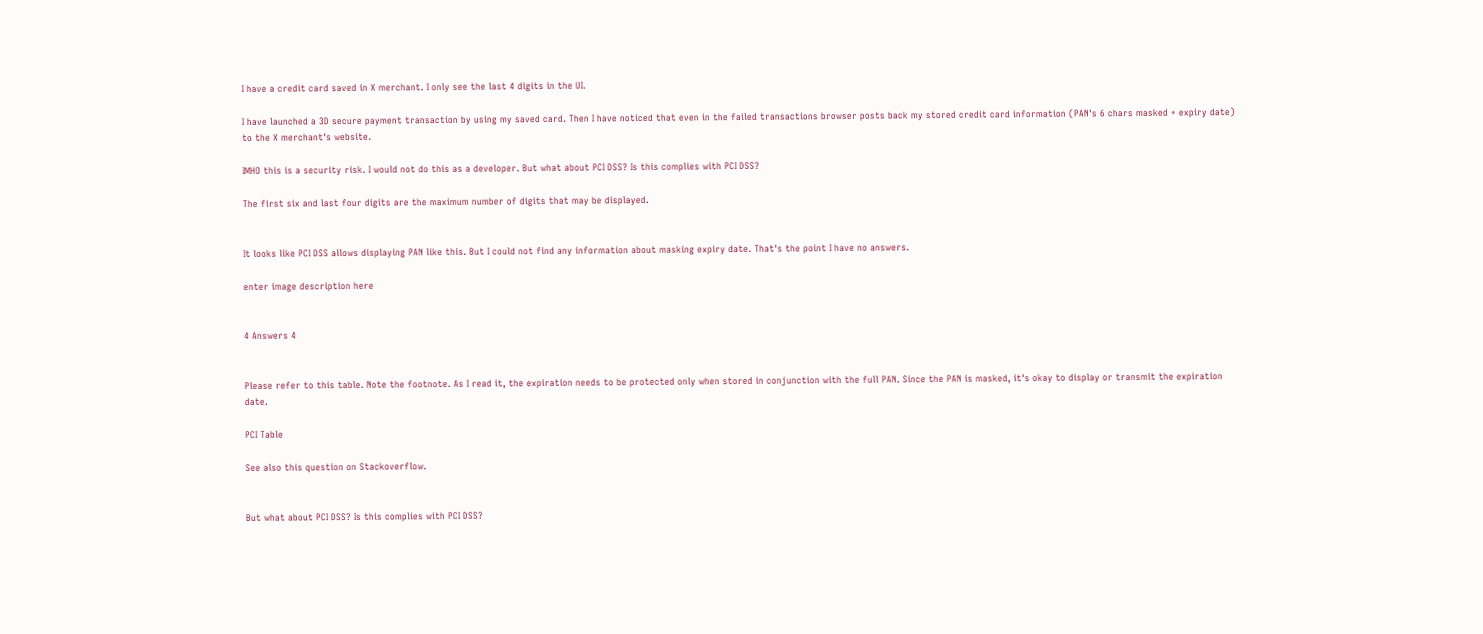I have a credit card saved in X merchant. I only see the last 4 digits in the UI.

I have launched a 3D secure payment transaction by using my saved card. Then I have noticed that even in the failed transactions browser posts back my stored credit card information (PAN's 6 chars masked + expiry date) to the X merchant's website.

IMHO this is a security risk. I would not do this as a developer. But what about PCI DSS? Is this complies with PCI DSS?

The first six and last four digits are the maximum number of digits that may be displayed.


It looks like PCI DSS allows displaying PAN like this. But I could not find any information about masking expiry date. That's the point I have no answers.

enter image description here


4 Answers 4


Please refer to this table. Note the footnote. As I read it, the expiration needs to be protected only when stored in conjunction with the full PAN. Since the PAN is masked, it's okay to display or transmit the expiration date.

PCI Table

See also this question on Stackoverflow.


But what about PCI DSS? Is this complies with PCI DSS?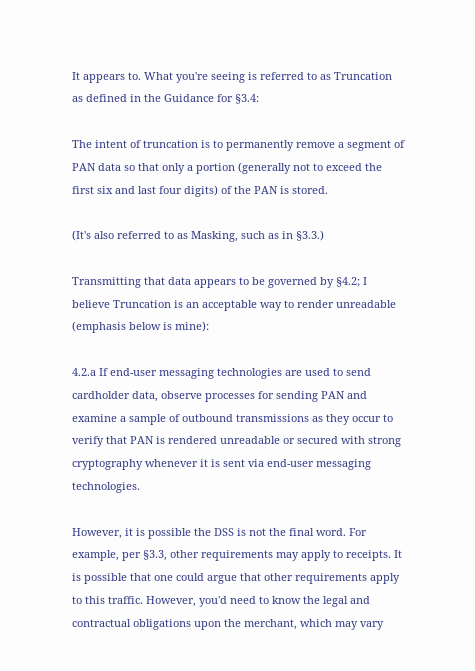It appears to. What you're seeing is referred to as Truncation as defined in the Guidance for §3.4:

The intent of truncation is to permanently remove a segment of PAN data so that only a portion (generally not to exceed the first six and last four digits) of the PAN is stored.

(It's also referred to as Masking, such as in §3.3.)

Transmitting that data appears to be governed by §4.2; I believe Truncation is an acceptable way to render unreadable (emphasis below is mine):

4.2.a If end-user messaging technologies are used to send cardholder data, observe processes for sending PAN and examine a sample of outbound transmissions as they occur to verify that PAN is rendered unreadable or secured with strong cryptography whenever it is sent via end-user messaging technologies.

However, it is possible the DSS is not the final word. For example, per §3.3, other requirements may apply to receipts. It is possible that one could argue that other requirements apply to this traffic. However, you'd need to know the legal and contractual obligations upon the merchant, which may vary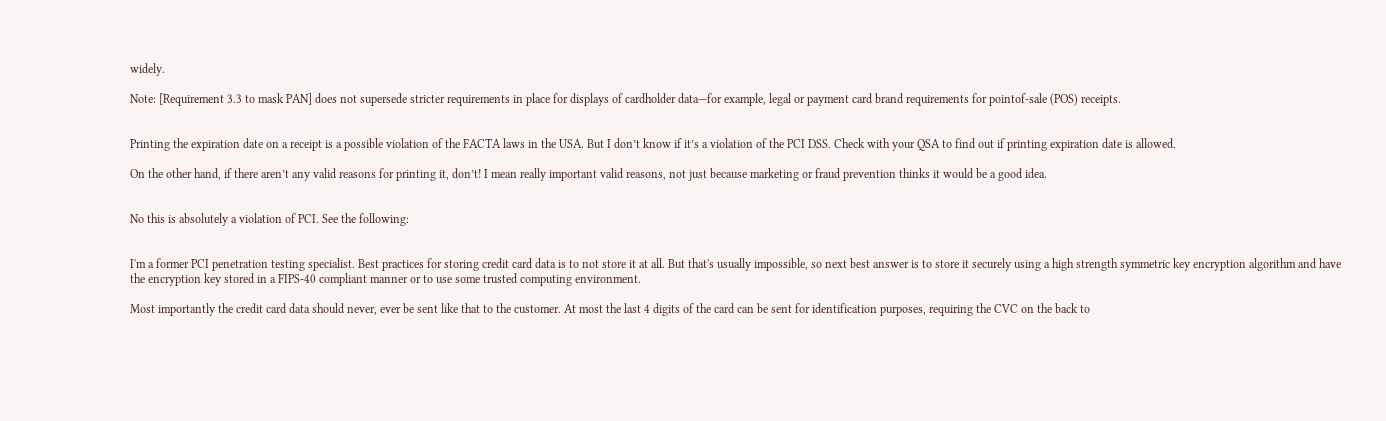widely.

Note: [Requirement 3.3 to mask PAN] does not supersede stricter requirements in place for displays of cardholder data—for example, legal or payment card brand requirements for pointof-sale (POS) receipts.


Printing the expiration date on a receipt is a possible violation of the FACTA laws in the USA. But I don’t know if it’s a violation of the PCI DSS. Check with your QSA to find out if printing expiration date is allowed.

On the other hand, if there aren’t any valid reasons for printing it, don’t! I mean really important valid reasons, not just because marketing or fraud prevention thinks it would be a good idea.


No this is absolutely a violation of PCI. See the following:


I'm a former PCI penetration testing specialist. Best practices for storing credit card data is to not store it at all. But that's usually impossible, so next best answer is to store it securely using a high strength symmetric key encryption algorithm and have the encryption key stored in a FIPS-40 compliant manner or to use some trusted computing environment.

Most importantly the credit card data should never, ever be sent like that to the customer. At most the last 4 digits of the card can be sent for identification purposes, requiring the CVC on the back to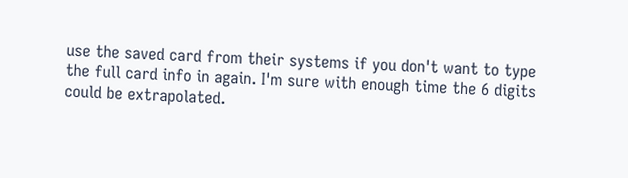use the saved card from their systems if you don't want to type the full card info in again. I'm sure with enough time the 6 digits could be extrapolated.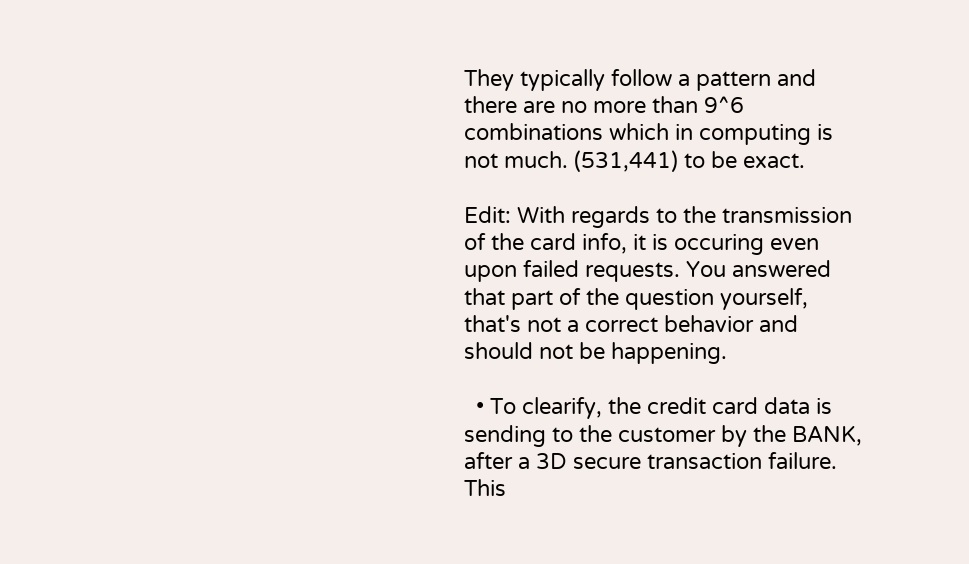They typically follow a pattern and there are no more than 9^6 combinations which in computing is not much. (531,441) to be exact.

Edit: With regards to the transmission of the card info, it is occuring even upon failed requests. You answered that part of the question yourself, that's not a correct behavior and should not be happening.

  • To clearify, the credit card data is sending to the customer by the BANK, after a 3D secure transaction failure. This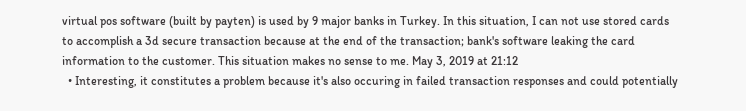virtual pos software (built by payten) is used by 9 major banks in Turkey. In this situation, I can not use stored cards to accomplish a 3d secure transaction because at the end of the transaction; bank's software leaking the card information to the customer. This situation makes no sense to me. May 3, 2019 at 21:12
  • Interesting, it constitutes a problem because it's also occuring in failed transaction responses and could potentially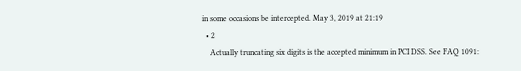in some occasions be intercepted. May 3, 2019 at 21:19
  • 2
    Actually truncating six digits is the accepted minimum in PCI DSS. See FAQ 1091: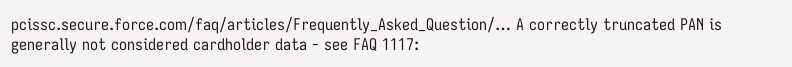pcissc.secure.force.com/faq/articles/Frequently_Asked_Question/… A correctly truncated PAN is generally not considered cardholder data - see FAQ 1117: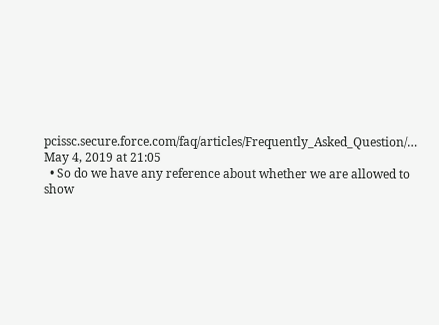pcissc.secure.force.com/faq/articles/Frequently_Asked_Question/… May 4, 2019 at 21:05
  • So do we have any reference about whether we are allowed to show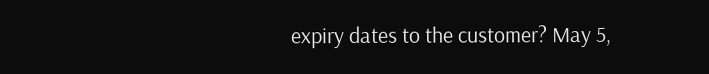expiry dates to the customer? May 5,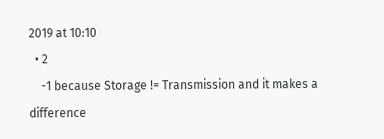2019 at 10:10
  • 2
    -1 because Storage != Transmission and it makes a difference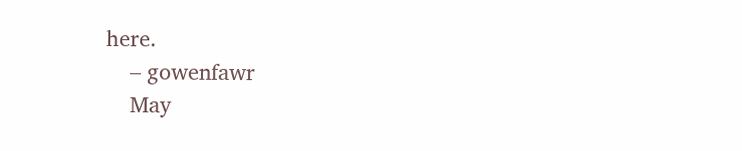here.
    – gowenfawr
    May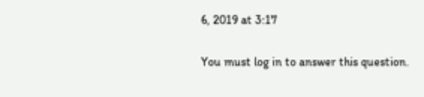6, 2019 at 3:17

You must log in to answer this question.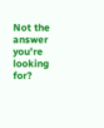Not the answer you're looking for?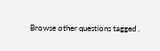Browse other questions tagged .